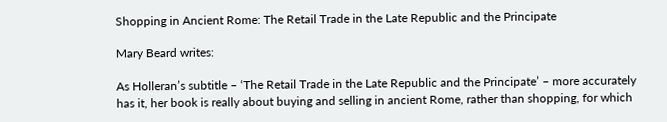Shopping in Ancient Rome: The Retail Trade in the Late Republic and the Principate

Mary Beard writes:

As Holleran’s subtitle – ‘The Retail Trade in the Late Republic and the Principate’ – more accurately has it, her book is really about buying and selling in ancient Rome, rather than shopping, for which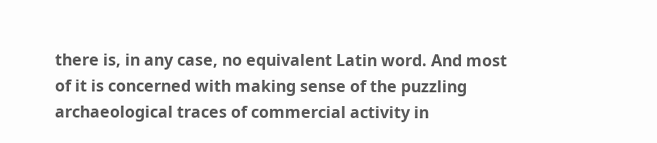there is, in any case, no equivalent Latin word. And most of it is concerned with making sense of the puzzling archaeological traces of commercial activity in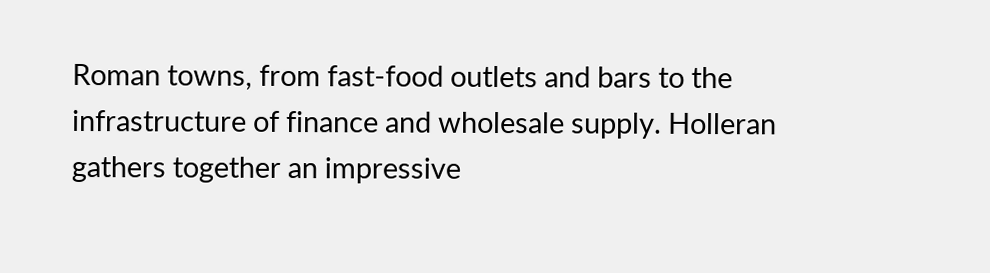Roman towns, from fast-food outlets and bars to the infrastructure of finance and wholesale supply. Holleran gathers together an impressive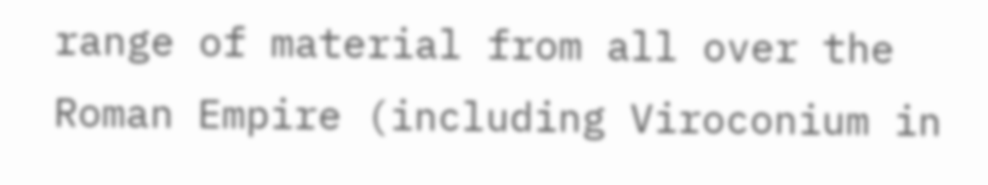range of material from all over the Roman Empire (including Viroconium in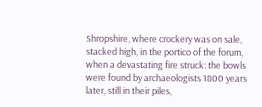Shropshire, where crockery was on sale, stacked high, in the portico of the forum, when a devastating fire struck: the bowls were found by archaeologists 1800 years later, still in their piles,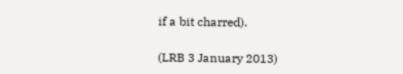if a bit charred).

(LRB 3 January 2013)